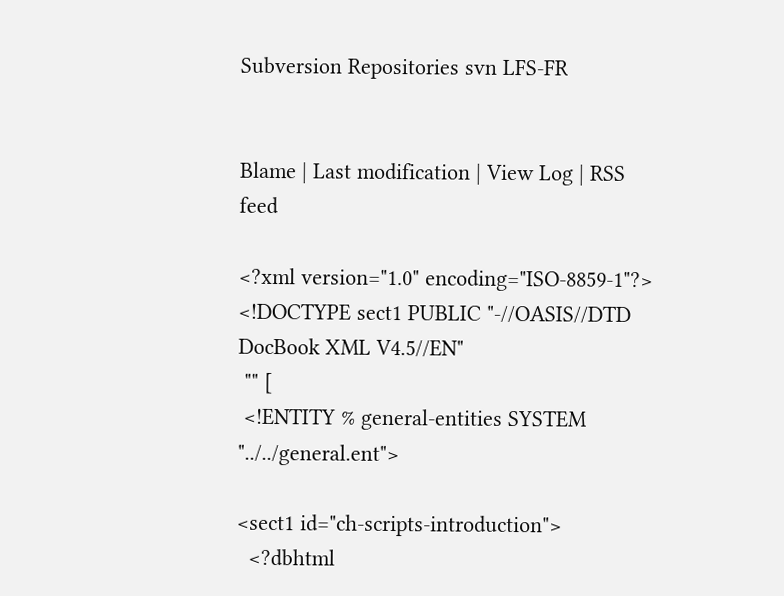Subversion Repositories svn LFS-FR


Blame | Last modification | View Log | RSS feed

<?xml version="1.0" encoding="ISO-8859-1"?>
<!DOCTYPE sect1 PUBLIC "-//OASIS//DTD DocBook XML V4.5//EN"
 "" [
 <!ENTITY % general-entities SYSTEM "../../general.ent">

<sect1 id="ch-scripts-introduction">
  <?dbhtml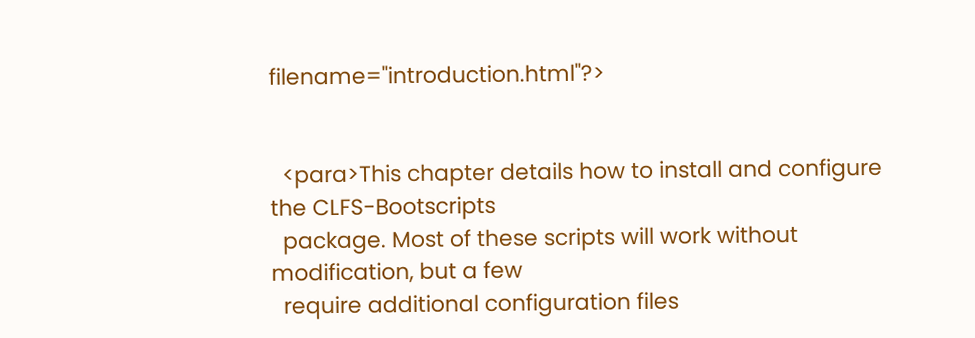filename="introduction.html"?>


  <para>This chapter details how to install and configure the CLFS-Bootscripts
  package. Most of these scripts will work without modification, but a few
  require additional configuration files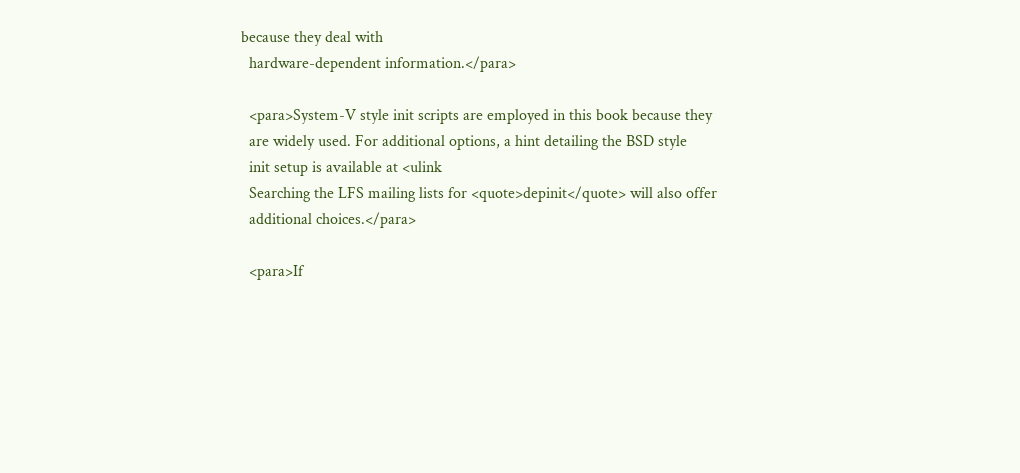because they deal with
  hardware-dependent information.</para>

  <para>System-V style init scripts are employed in this book because they
  are widely used. For additional options, a hint detailing the BSD style
  init setup is available at <ulink
  Searching the LFS mailing lists for <quote>depinit</quote> will also offer
  additional choices.</para>

  <para>If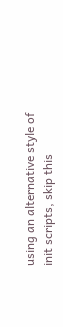using an alternative style of init scripts, skip this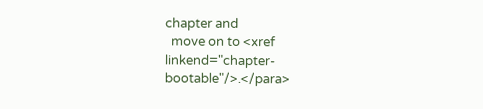chapter and
  move on to <xref linkend="chapter-bootable"/>.</para>